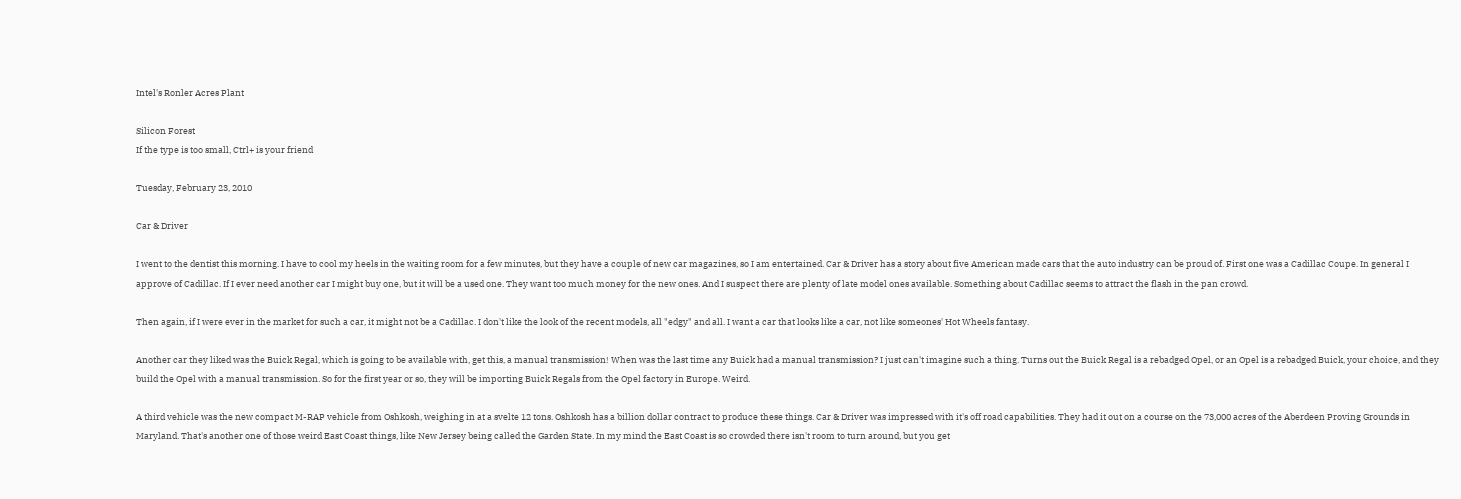Intel's Ronler Acres Plant

Silicon Forest
If the type is too small, Ctrl+ is your friend

Tuesday, February 23, 2010

Car & Driver

I went to the dentist this morning. I have to cool my heels in the waiting room for a few minutes, but they have a couple of new car magazines, so I am entertained. Car & Driver has a story about five American made cars that the auto industry can be proud of. First one was a Cadillac Coupe. In general I approve of Cadillac. If I ever need another car I might buy one, but it will be a used one. They want too much money for the new ones. And I suspect there are plenty of late model ones available. Something about Cadillac seems to attract the flash in the pan crowd.

Then again, if I were ever in the market for such a car, it might not be a Cadillac. I don't like the look of the recent models, all "edgy" and all. I want a car that looks like a car, not like someones' Hot Wheels fantasy.

Another car they liked was the Buick Regal, which is going to be available with, get this, a manual transmission! When was the last time any Buick had a manual transmission? I just can't imagine such a thing. Turns out the Buick Regal is a rebadged Opel, or an Opel is a rebadged Buick, your choice, and they build the Opel with a manual transmission. So for the first year or so, they will be importing Buick Regals from the Opel factory in Europe. Weird.

A third vehicle was the new compact M-RAP vehicle from Oshkosh, weighing in at a svelte 12 tons. Oshkosh has a billion dollar contract to produce these things. Car & Driver was impressed with it's off road capabilities. They had it out on a course on the 73,000 acres of the Aberdeen Proving Grounds in Maryland. That's another one of those weird East Coast things, like New Jersey being called the Garden State. In my mind the East Coast is so crowded there isn't room to turn around, but you get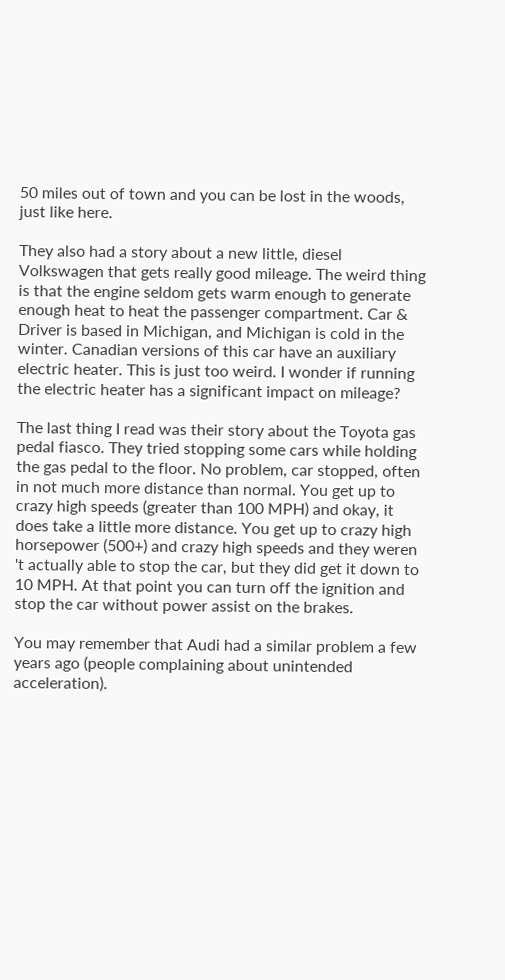50 miles out of town and you can be lost in the woods, just like here.

They also had a story about a new little, diesel Volkswagen that gets really good mileage. The weird thing is that the engine seldom gets warm enough to generate enough heat to heat the passenger compartment. Car & Driver is based in Michigan, and Michigan is cold in the winter. Canadian versions of this car have an auxiliary electric heater. This is just too weird. I wonder if running the electric heater has a significant impact on mileage?

The last thing I read was their story about the Toyota gas pedal fiasco. They tried stopping some cars while holding the gas pedal to the floor. No problem, car stopped, often in not much more distance than normal. You get up to crazy high speeds (greater than 100 MPH) and okay, it does take a little more distance. You get up to crazy high horsepower (500+) and crazy high speeds and they weren 't actually able to stop the car, but they did get it down to 10 MPH. At that point you can turn off the ignition and stop the car without power assist on the brakes.

You may remember that Audi had a similar problem a few years ago (people complaining about unintended acceleration).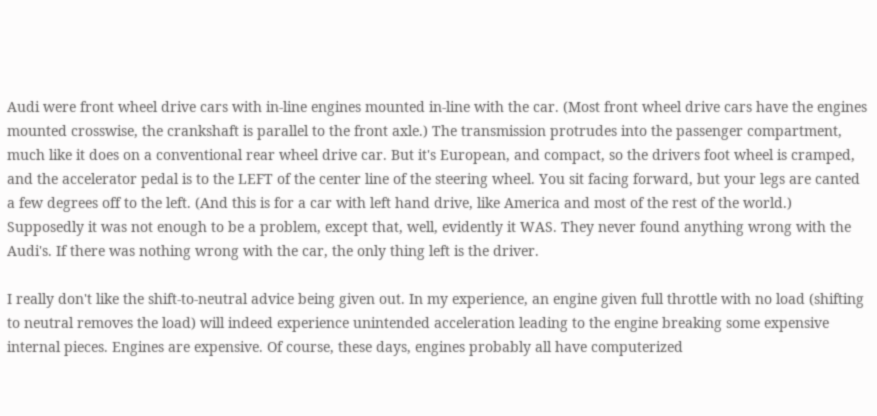Audi were front wheel drive cars with in-line engines mounted in-line with the car. (Most front wheel drive cars have the engines mounted crosswise, the crankshaft is parallel to the front axle.) The transmission protrudes into the passenger compartment, much like it does on a conventional rear wheel drive car. But it's European, and compact, so the drivers foot wheel is cramped, and the accelerator pedal is to the LEFT of the center line of the steering wheel. You sit facing forward, but your legs are canted a few degrees off to the left. (And this is for a car with left hand drive, like America and most of the rest of the world.) Supposedly it was not enough to be a problem, except that, well, evidently it WAS. They never found anything wrong with the Audi's. If there was nothing wrong with the car, the only thing left is the driver.

I really don't like the shift-to-neutral advice being given out. In my experience, an engine given full throttle with no load (shifting to neutral removes the load) will indeed experience unintended acceleration leading to the engine breaking some expensive internal pieces. Engines are expensive. Of course, these days, engines probably all have computerized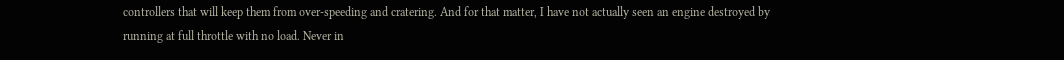controllers that will keep them from over-speeding and cratering. And for that matter, I have not actually seen an engine destroyed by running at full throttle with no load. Never in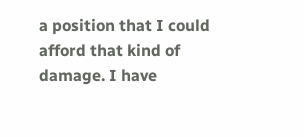a position that I could afford that kind of damage. I have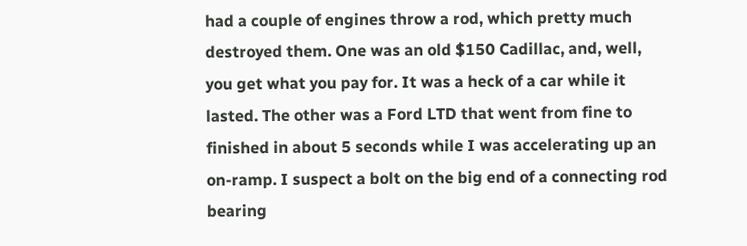had a couple of engines throw a rod, which pretty much destroyed them. One was an old $150 Cadillac, and, well, you get what you pay for. It was a heck of a car while it lasted. The other was a Ford LTD that went from fine to finished in about 5 seconds while I was accelerating up an on-ramp. I suspect a bolt on the big end of a connecting rod bearing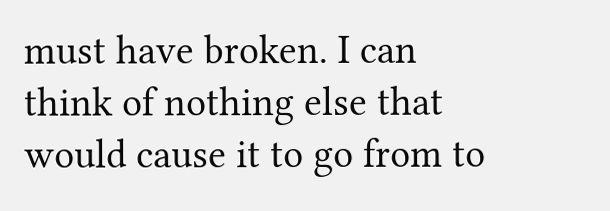must have broken. I can think of nothing else that would cause it to go from to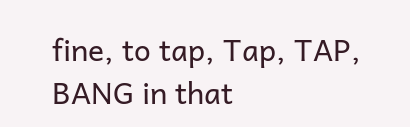fine, to tap, Tap, TAP, BANG in that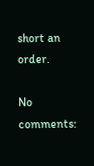short an order.

No comments: